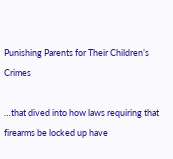Punishing Parents for Their Children’s Crimes

…that dived into how laws requiring that firearms be locked up have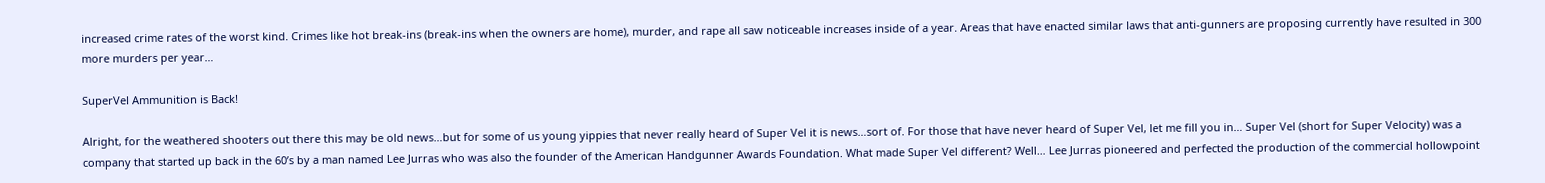increased crime rates of the worst kind. Crimes like hot break-ins (break-ins when the owners are home), murder, and rape all saw noticeable increases inside of a year. Areas that have enacted similar laws that anti-gunners are proposing currently have resulted in 300 more murders per year…

SuperVel Ammunition is Back!

Alright, for the weathered shooters out there this may be old news…but for some of us young yippies that never really heard of Super Vel it is news…sort of. For those that have never heard of Super Vel, let me fill you in… Super Vel (short for Super Velocity) was a company that started up back in the 60’s by a man named Lee Jurras who was also the founder of the American Handgunner Awards Foundation. What made Super Vel different? Well… Lee Jurras pioneered and perfected the production of the commercial hollowpoint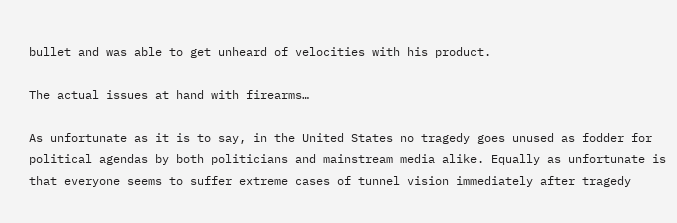bullet and was able to get unheard of velocities with his product.

The actual issues at hand with firearms…

As unfortunate as it is to say, in the United States no tragedy goes unused as fodder for political agendas by both politicians and mainstream media alike. Equally as unfortunate is that everyone seems to suffer extreme cases of tunnel vision immediately after tragedy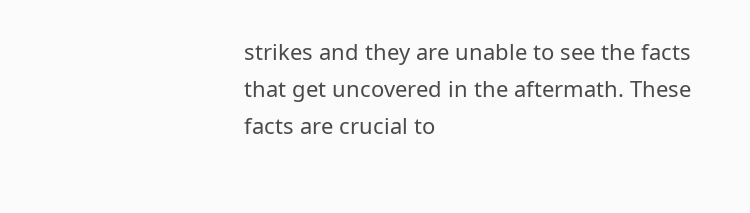strikes and they are unable to see the facts that get uncovered in the aftermath. These facts are crucial to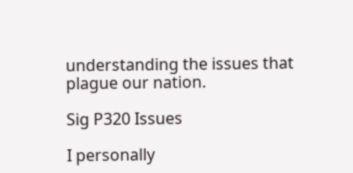understanding the issues that plague our nation.

Sig P320 Issues

I personally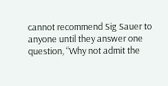cannot recommend Sig Sauer to anyone until they answer one question, “Why not admit the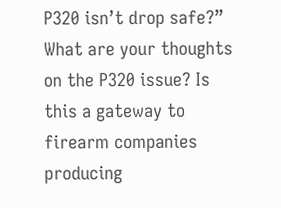P320 isn’t drop safe?” What are your thoughts on the P320 issue? Is this a gateway to firearm companies producing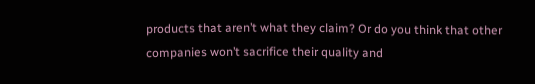products that aren’t what they claim? Or do you think that other companies won’t sacrifice their quality and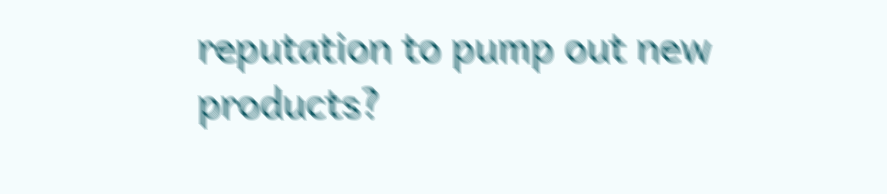reputation to pump out new products?